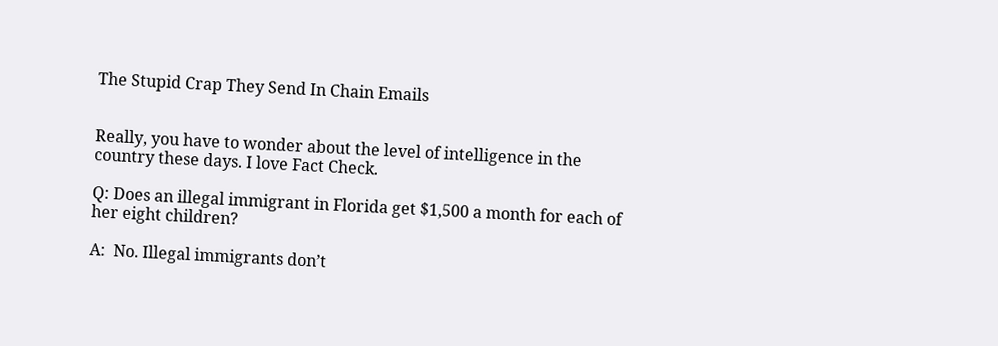The Stupid Crap They Send In Chain Emails


Really, you have to wonder about the level of intelligence in the country these days. I love Fact Check.

Q: Does an illegal immigrant in Florida get $1,500 a month for each of her eight children?

A:  No. Illegal immigrants don’t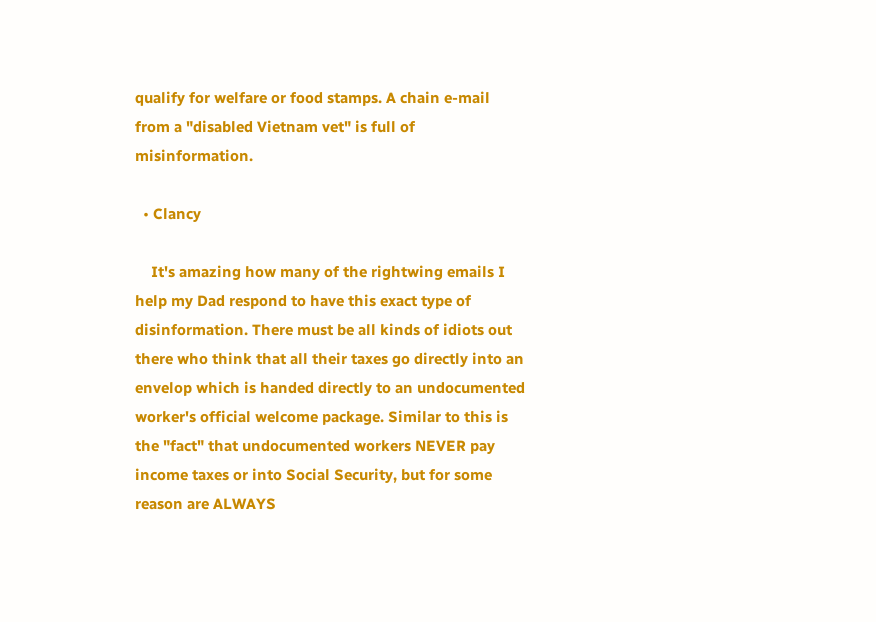qualify for welfare or food stamps. A chain e-mail from a "disabled Vietnam vet" is full of misinformation.

  • Clancy

    It's amazing how many of the rightwing emails I help my Dad respond to have this exact type of disinformation. There must be all kinds of idiots out there who think that all their taxes go directly into an envelop which is handed directly to an undocumented worker's official welcome package. Similar to this is the "fact" that undocumented workers NEVER pay income taxes or into Social Security, but for some reason are ALWAYS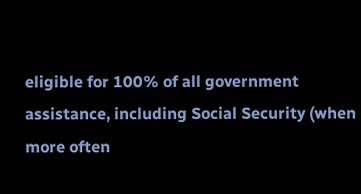eligible for 100% of all government assistance, including Social Security (when more often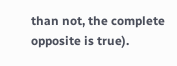than not, the complete opposite is true).